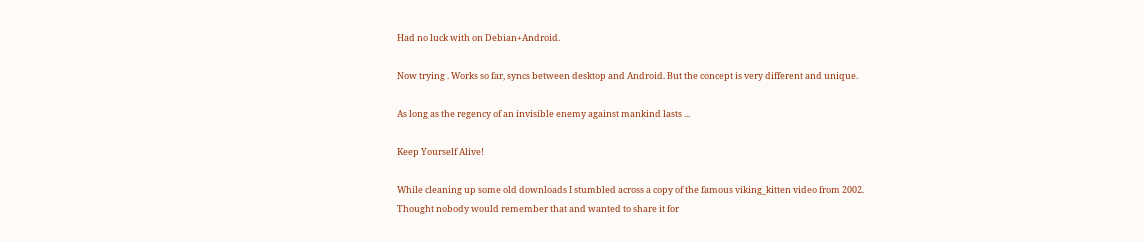Had no luck with on Debian+Android.

Now trying . Works so far, syncs between desktop and Android. But the concept is very different and unique.

As long as the regency of an invisible enemy against mankind lasts ...

Keep Yourself Alive!

While cleaning up some old downloads I stumbled across a copy of the famous viking_kitten video from 2002.
Thought nobody would remember that and wanted to share it for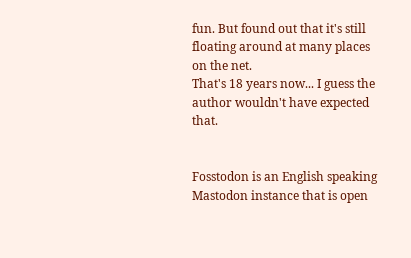fun. But found out that it's still floating around at many places on the net.
That's 18 years now... I guess the author wouldn't have expected that.


Fosstodon is an English speaking Mastodon instance that is open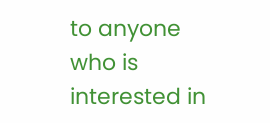to anyone who is interested in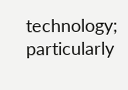technology; particularly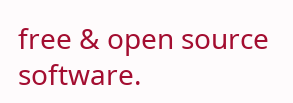free & open source software.